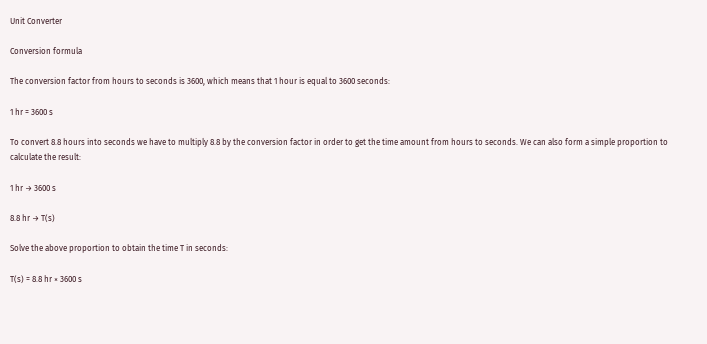Unit Converter

Conversion formula

The conversion factor from hours to seconds is 3600, which means that 1 hour is equal to 3600 seconds:

1 hr = 3600 s

To convert 8.8 hours into seconds we have to multiply 8.8 by the conversion factor in order to get the time amount from hours to seconds. We can also form a simple proportion to calculate the result:

1 hr → 3600 s

8.8 hr → T(s)

Solve the above proportion to obtain the time T in seconds:

T(s) = 8.8 hr × 3600 s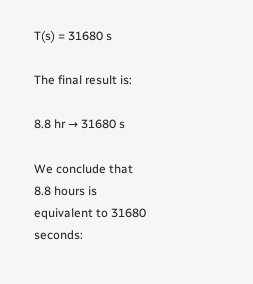T(s) = 31680 s

The final result is:

8.8 hr → 31680 s

We conclude that 8.8 hours is equivalent to 31680 seconds: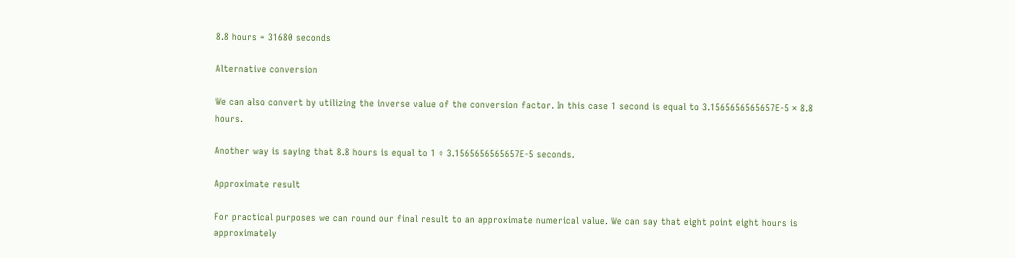8.8 hours = 31680 seconds

Alternative conversion

We can also convert by utilizing the inverse value of the conversion factor. In this case 1 second is equal to 3.1565656565657E-5 × 8.8 hours.

Another way is saying that 8.8 hours is equal to 1 ÷ 3.1565656565657E-5 seconds.

Approximate result

For practical purposes we can round our final result to an approximate numerical value. We can say that eight point eight hours is approximately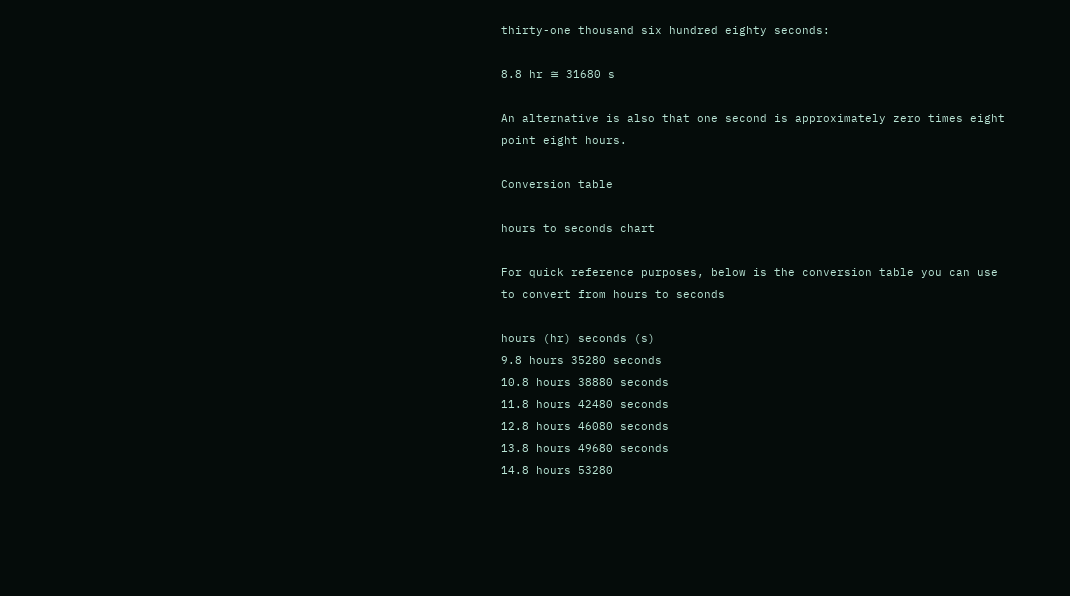thirty-one thousand six hundred eighty seconds:

8.8 hr ≅ 31680 s

An alternative is also that one second is approximately zero times eight point eight hours.

Conversion table

hours to seconds chart

For quick reference purposes, below is the conversion table you can use to convert from hours to seconds

hours (hr) seconds (s)
9.8 hours 35280 seconds
10.8 hours 38880 seconds
11.8 hours 42480 seconds
12.8 hours 46080 seconds
13.8 hours 49680 seconds
14.8 hours 53280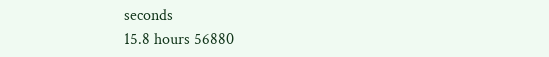seconds
15.8 hours 56880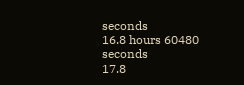seconds
16.8 hours 60480 seconds
17.8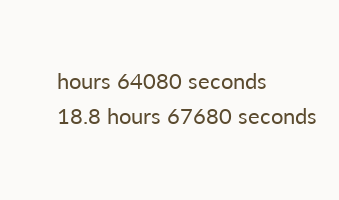hours 64080 seconds
18.8 hours 67680 seconds